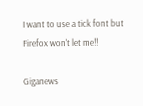I want to use a tick font but Firefox won't let me!!

Giganews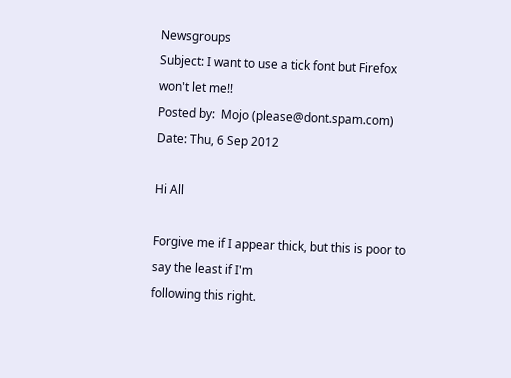Newsgroups
Subject: I want to use a tick font but Firefox won't let me!!
Posted by:  Mojo (please@dont.spam.com)
Date: Thu, 6 Sep 2012

Hi All

Forgive me if I appear thick, but this is poor to say the least if I'm
following this right.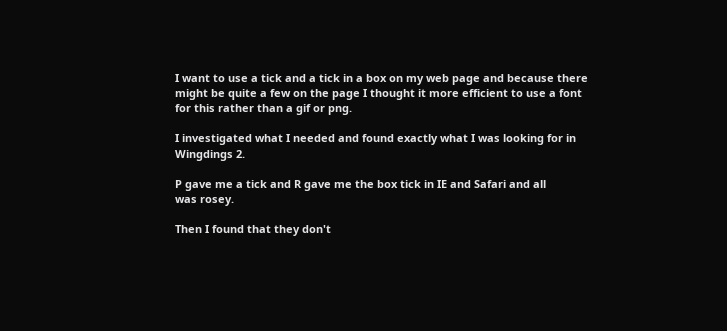I want to use a tick and a tick in a box on my web page and because there
might be quite a few on the page I thought it more efficient to use a font
for this rather than a gif or png.

I investigated what I needed and found exactly what I was looking for in
Wingdings 2.

P gave me a tick and R gave me the box tick in IE and Safari and all
was rosey.

Then I found that they don't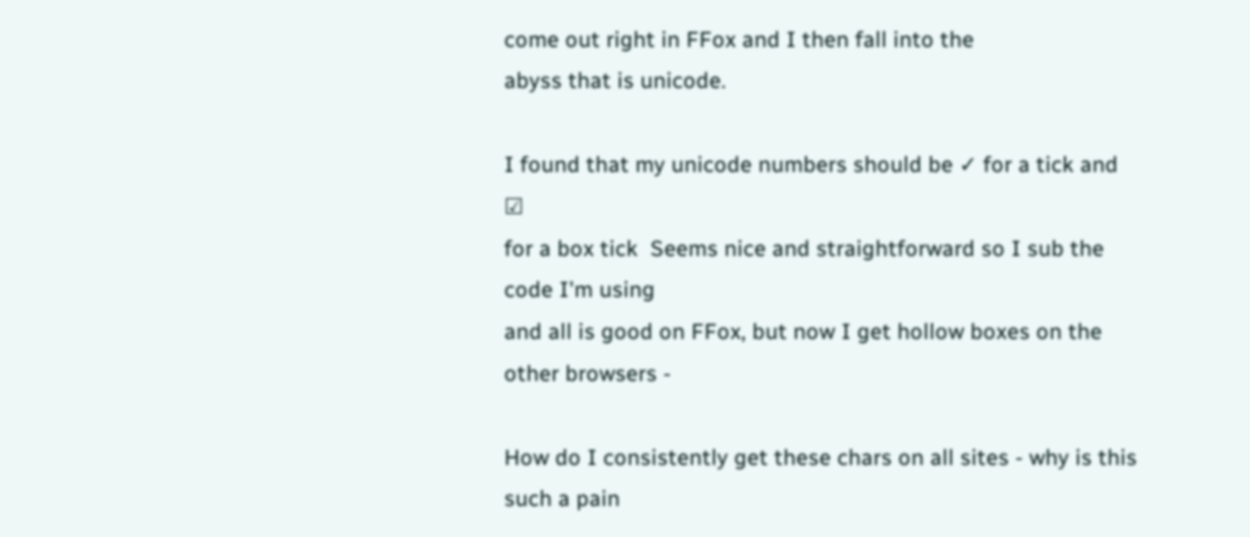come out right in FFox and I then fall into the
abyss that is unicode.

I found that my unicode numbers should be ✓ for a tick and ☑
for a box tick  Seems nice and straightforward so I sub the code I'm using
and all is good on FFox, but now I get hollow boxes on the other browsers -

How do I consistently get these chars on all sites - why is this such a pain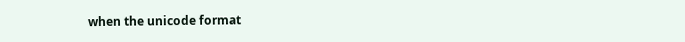when the unicode format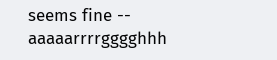seems fine --  aaaaarrrrgggghhh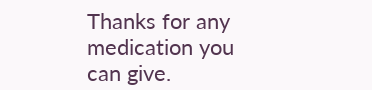Thanks for any medication you can give.